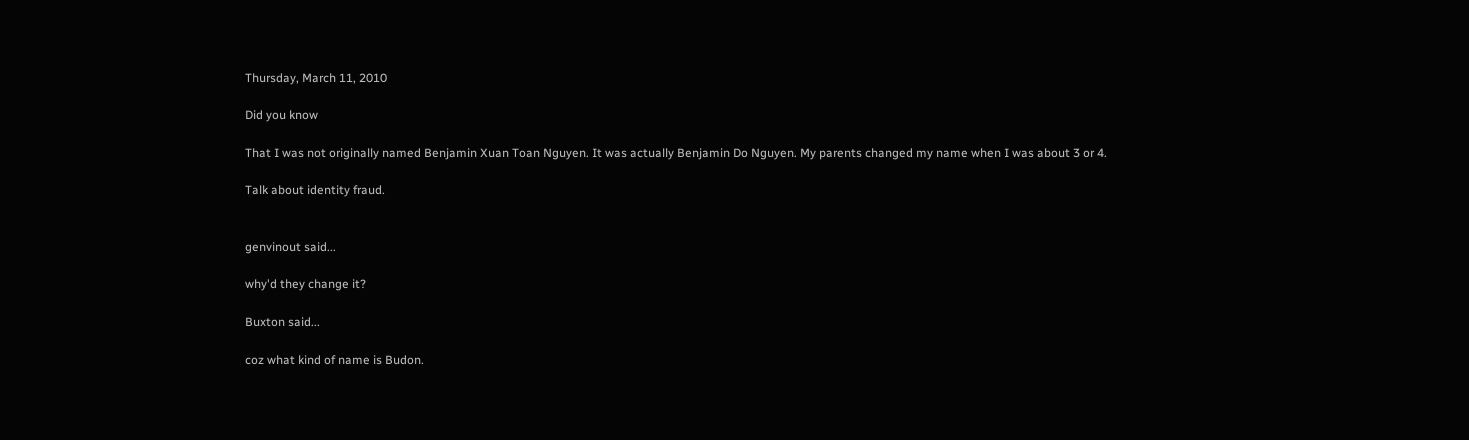Thursday, March 11, 2010

Did you know

That I was not originally named Benjamin Xuan Toan Nguyen. It was actually Benjamin Do Nguyen. My parents changed my name when I was about 3 or 4.

Talk about identity fraud.


genvinout said...

why'd they change it?

Buxton said...

coz what kind of name is Budon.